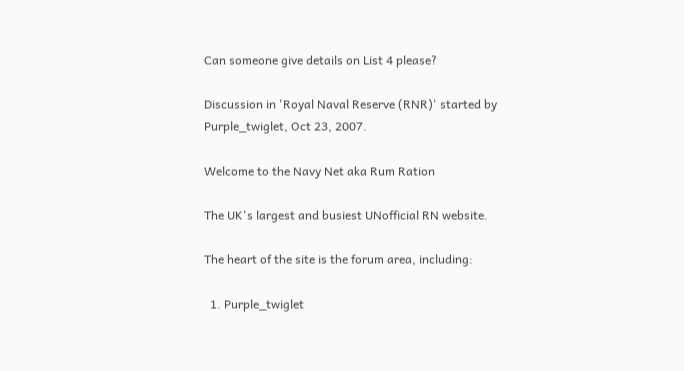Can someone give details on List 4 please?

Discussion in 'Royal Naval Reserve (RNR)' started by Purple_twiglet, Oct 23, 2007.

Welcome to the Navy Net aka Rum Ration

The UK's largest and busiest UNofficial RN website.

The heart of the site is the forum area, including:

  1. Purple_twiglet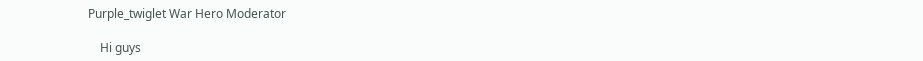Purple_twiglet War Hero Moderator

    Hi guys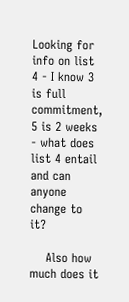Looking for info on list 4 - I know 3 is full commitment, 5 is 2 weeks - what does list 4 entail and can anyone change to it?

    Also how much does it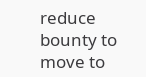reduce bounty to move to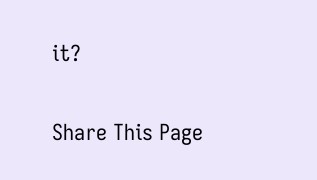it?


Share This Page